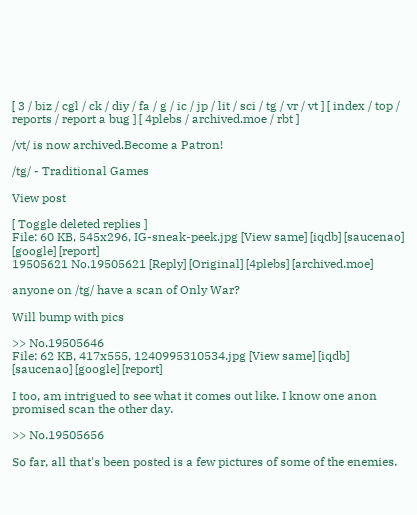[ 3 / biz / cgl / ck / diy / fa / g / ic / jp / lit / sci / tg / vr / vt ] [ index / top / reports / report a bug ] [ 4plebs / archived.moe / rbt ]

/vt/ is now archived.Become a Patron!

/tg/ - Traditional Games

View post

[ Toggle deleted replies ]
File: 60 KB, 545x296, IG-sneak-peek.jpg [View same] [iqdb] [saucenao] [google] [report]
19505621 No.19505621 [Reply] [Original] [4plebs] [archived.moe]

anyone on /tg/ have a scan of Only War?

Will bump with pics

>> No.19505646
File: 62 KB, 417x555, 1240995310534.jpg [View same] [iqdb] [saucenao] [google] [report]

I too, am intrigued to see what it comes out like. I know one anon promised scan the other day.

>> No.19505656

So far, all that's been posted is a few pictures of some of the enemies.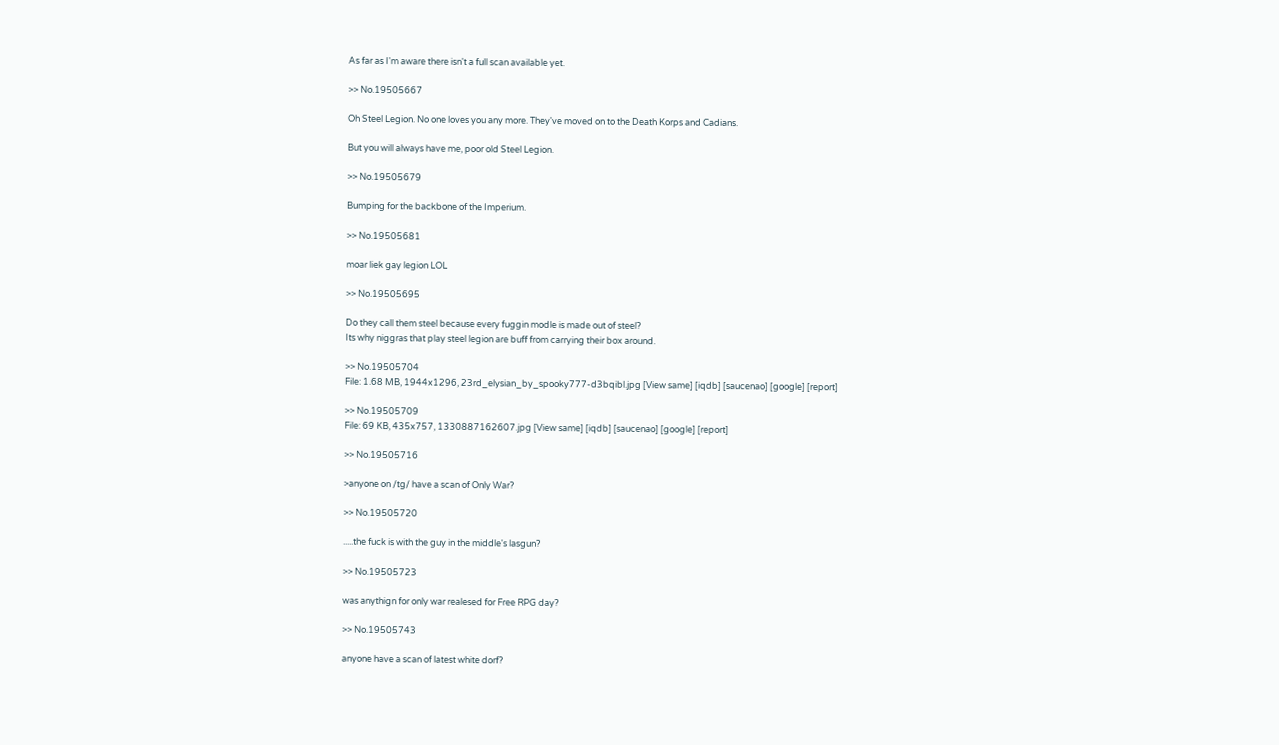As far as I'm aware there isn't a full scan available yet.

>> No.19505667

Oh Steel Legion. No one loves you any more. They've moved on to the Death Korps and Cadians.

But you will always have me, poor old Steel Legion.

>> No.19505679

Bumping for the backbone of the Imperium.

>> No.19505681

moar liek gay legion LOL

>> No.19505695

Do they call them steel because every fuggin modle is made out of steel?
Its why niggras that play steel legion are buff from carrying their box around.

>> No.19505704
File: 1.68 MB, 1944x1296, 23rd_elysian_by_spooky777-d3bqibl.jpg [View same] [iqdb] [saucenao] [google] [report]

>> No.19505709
File: 69 KB, 435x757, 1330887162607.jpg [View same] [iqdb] [saucenao] [google] [report]

>> No.19505716

>anyone on /tg/ have a scan of Only War?

>> No.19505720

.....the fuck is with the guy in the middle's lasgun?

>> No.19505723

was anythign for only war realesed for Free RPG day?

>> No.19505743

anyone have a scan of latest white dorf?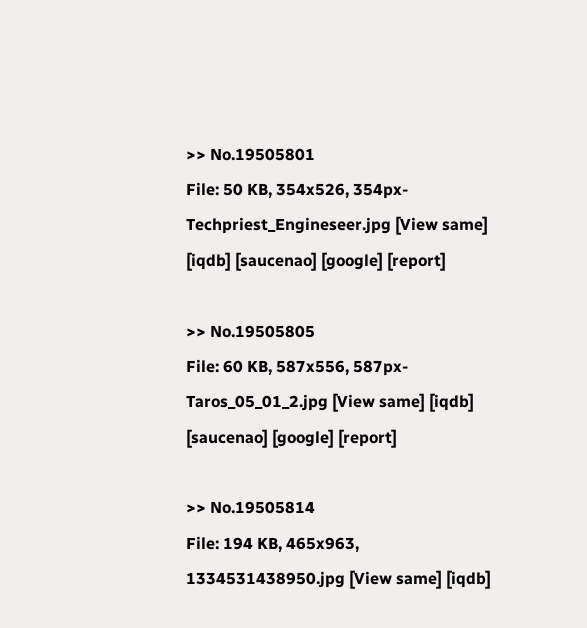>> No.19505801
File: 50 KB, 354x526, 354px-Techpriest_Engineseer.jpg [View same] [iqdb] [saucenao] [google] [report]

>> No.19505805
File: 60 KB, 587x556, 587px-Taros_05_01_2.jpg [View same] [iqdb] [saucenao] [google] [report]

>> No.19505814
File: 194 KB, 465x963, 1334531438950.jpg [View same] [iqdb]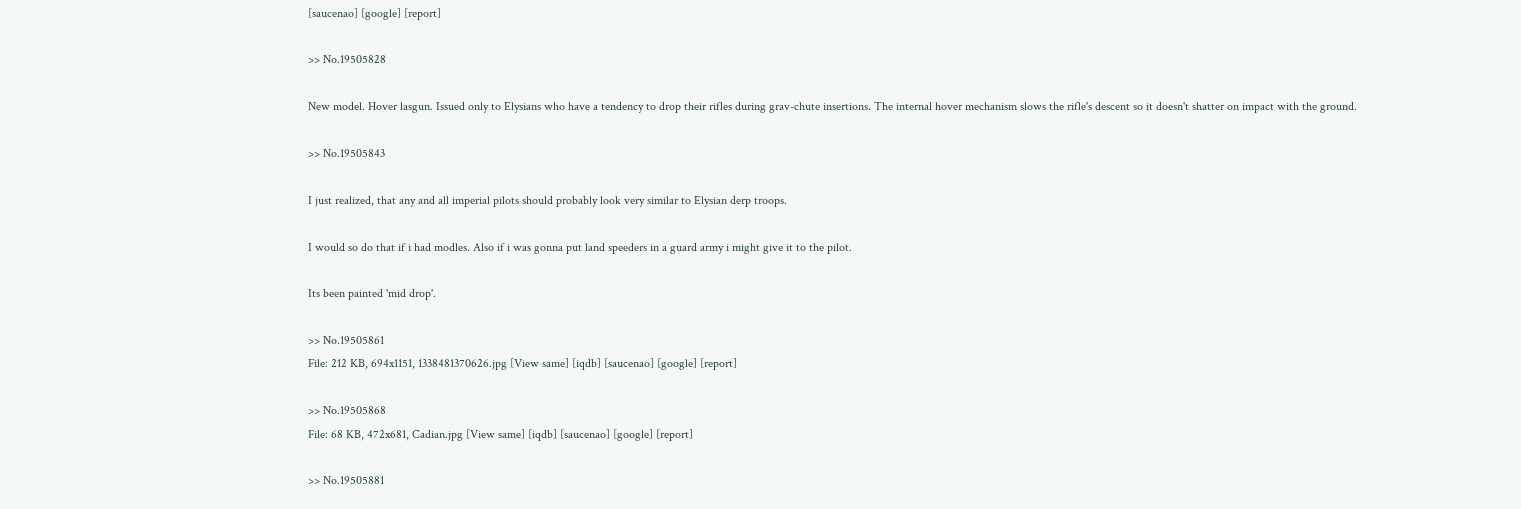[saucenao] [google] [report]

>> No.19505828

New model. Hover lasgun. Issued only to Elysians who have a tendency to drop their rifles during grav-chute insertions. The internal hover mechanism slows the rifle's descent so it doesn't shatter on impact with the ground.

>> No.19505843

I just realized, that any and all imperial pilots should probably look very similar to Elysian derp troops.

I would so do that if i had modles. Also if i was gonna put land speeders in a guard army i might give it to the pilot.

Its been painted 'mid drop'.

>> No.19505861
File: 212 KB, 694x1151, 1338481370626.jpg [View same] [iqdb] [saucenao] [google] [report]

>> No.19505868
File: 68 KB, 472x681, Cadian.jpg [View same] [iqdb] [saucenao] [google] [report]

>> No.19505881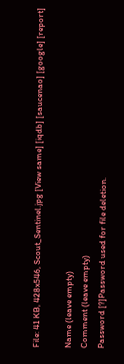File: 41 KB, 428x546, Scout_Sentinel.jpg [View same] [iqdb] [saucenao] [google] [report]

Name (leave empty)
Comment (leave empty)
Password [?]Password used for file deletion.